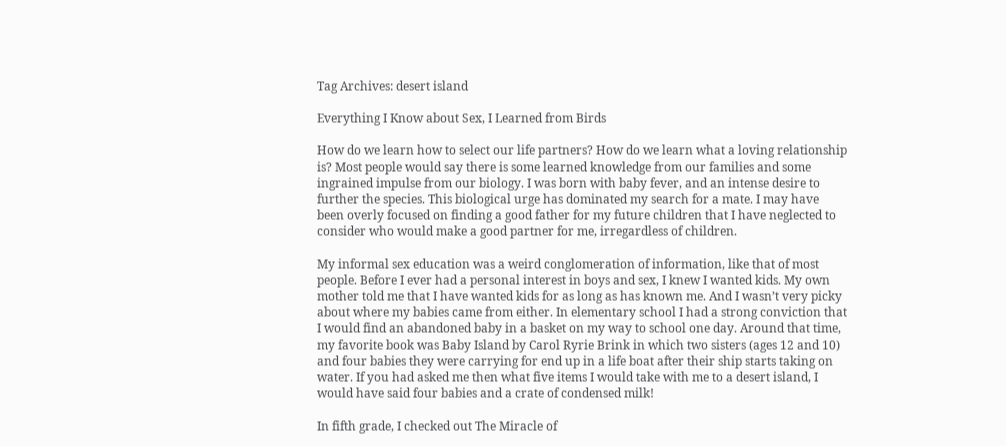Tag Archives: desert island

Everything I Know about Sex, I Learned from Birds

How do we learn how to select our life partners? How do we learn what a loving relationship is? Most people would say there is some learned knowledge from our families and some ingrained impulse from our biology. I was born with baby fever, and an intense desire to further the species. This biological urge has dominated my search for a mate. I may have been overly focused on finding a good father for my future children that I have neglected to consider who would make a good partner for me, irregardless of children.

My informal sex education was a weird conglomeration of information, like that of most people. Before I ever had a personal interest in boys and sex, I knew I wanted kids. My own mother told me that I have wanted kids for as long as has known me. And I wasn’t very picky about where my babies came from either. In elementary school I had a strong conviction that I would find an abandoned baby in a basket on my way to school one day. Around that time, my favorite book was Baby Island by Carol Ryrie Brink in which two sisters (ages 12 and 10) and four babies they were carrying for end up in a life boat after their ship starts taking on water. If you had asked me then what five items I would take with me to a desert island, I would have said four babies and a crate of condensed milk!

In fifth grade, I checked out The Miracle of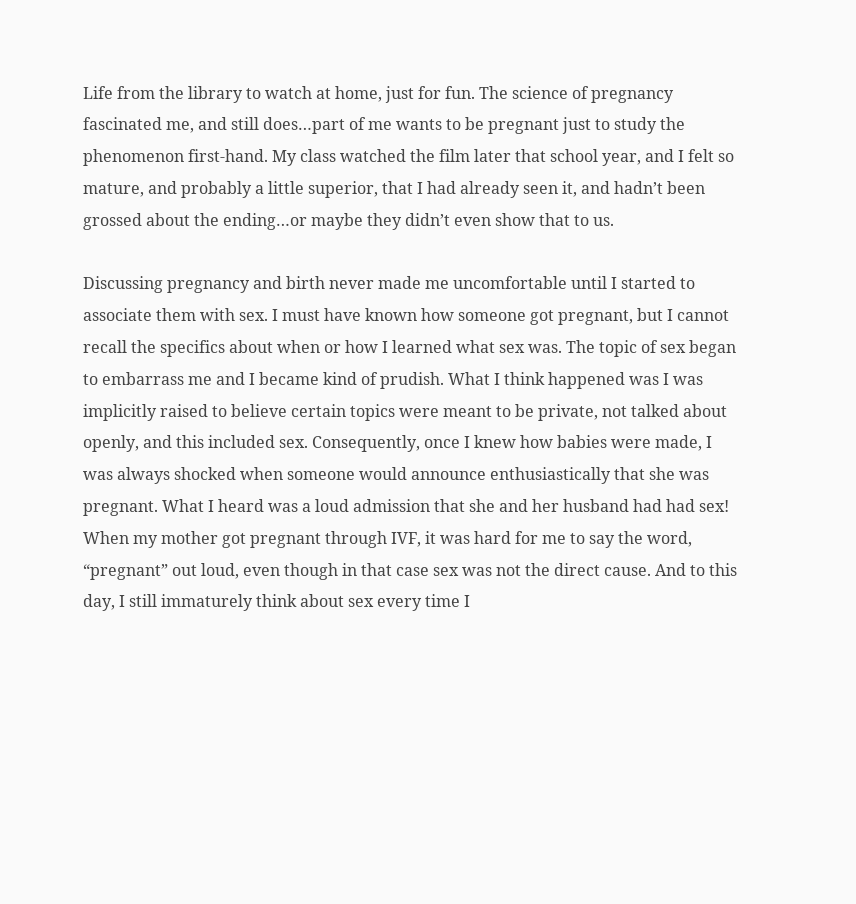Life from the library to watch at home, just for fun. The science of pregnancy fascinated me, and still does…part of me wants to be pregnant just to study the phenomenon first-hand. My class watched the film later that school year, and I felt so mature, and probably a little superior, that I had already seen it, and hadn’t been grossed about the ending…or maybe they didn’t even show that to us.

Discussing pregnancy and birth never made me uncomfortable until I started to associate them with sex. I must have known how someone got pregnant, but I cannot recall the specifics about when or how I learned what sex was. The topic of sex began to embarrass me and I became kind of prudish. What I think happened was I was implicitly raised to believe certain topics were meant to be private, not talked about openly, and this included sex. Consequently, once I knew how babies were made, I was always shocked when someone would announce enthusiastically that she was pregnant. What I heard was a loud admission that she and her husband had had sex! When my mother got pregnant through IVF, it was hard for me to say the word, “pregnant” out loud, even though in that case sex was not the direct cause. And to this day, I still immaturely think about sex every time I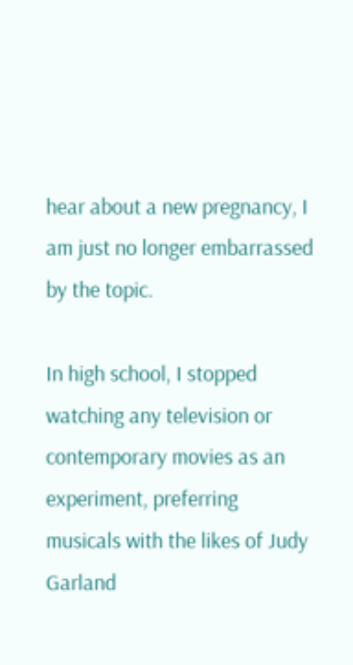hear about a new pregnancy, I am just no longer embarrassed by the topic.

In high school, I stopped watching any television or contemporary movies as an experiment, preferring musicals with the likes of Judy Garland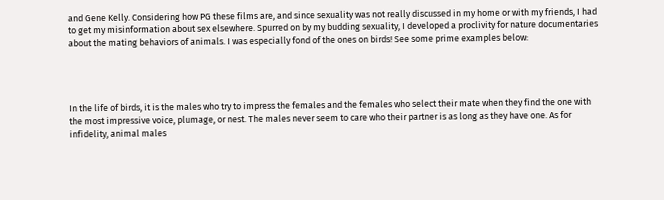and Gene Kelly. Considering how PG these films are, and since sexuality was not really discussed in my home or with my friends, I had to get my misinformation about sex elsewhere. Spurred on by my budding sexuality, I developed a proclivity for nature documentaries about the mating behaviors of animals. I was especially fond of the ones on birds! See some prime examples below:




In the life of birds, it is the males who try to impress the females and the females who select their mate when they find the one with the most impressive voice, plumage, or nest. The males never seem to care who their partner is as long as they have one. As for infidelity, animal males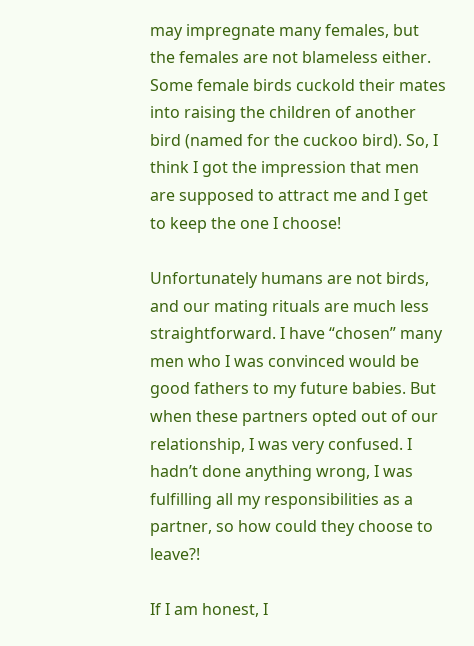may impregnate many females, but the females are not blameless either. Some female birds cuckold their mates into raising the children of another bird (named for the cuckoo bird). So, I think I got the impression that men are supposed to attract me and I get to keep the one I choose!

Unfortunately humans are not birds, and our mating rituals are much less straightforward. I have “chosen” many men who I was convinced would be good fathers to my future babies. But when these partners opted out of our relationship, I was very confused. I hadn’t done anything wrong, I was fulfilling all my responsibilities as a partner, so how could they choose to leave?!

If I am honest, I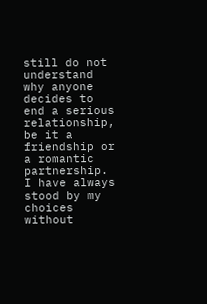still do not understand why anyone decides to end a serious relationship, be it a friendship or a romantic partnership. I have always stood by my choices without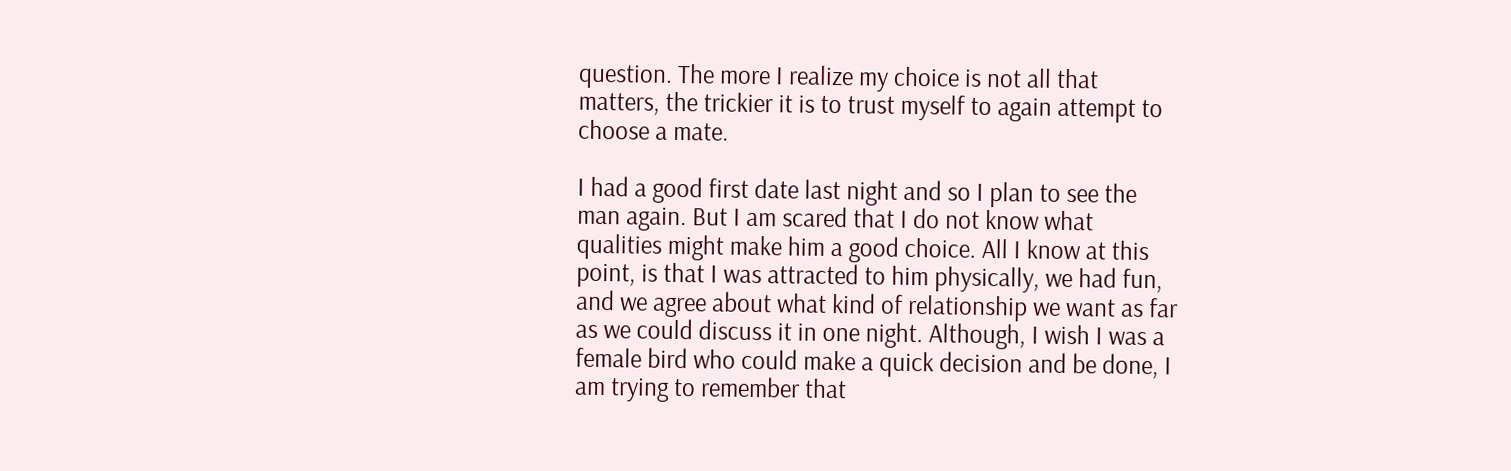question. The more I realize my choice is not all that matters, the trickier it is to trust myself to again attempt to choose a mate.

I had a good first date last night and so I plan to see the man again. But I am scared that I do not know what qualities might make him a good choice. All I know at this point, is that I was attracted to him physically, we had fun, and we agree about what kind of relationship we want as far as we could discuss it in one night. Although, I wish I was a female bird who could make a quick decision and be done, I am trying to remember that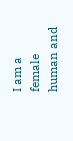I am a female human and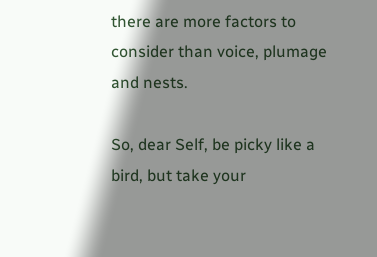there are more factors to consider than voice, plumage and nests.

So, dear Self, be picky like a bird, but take your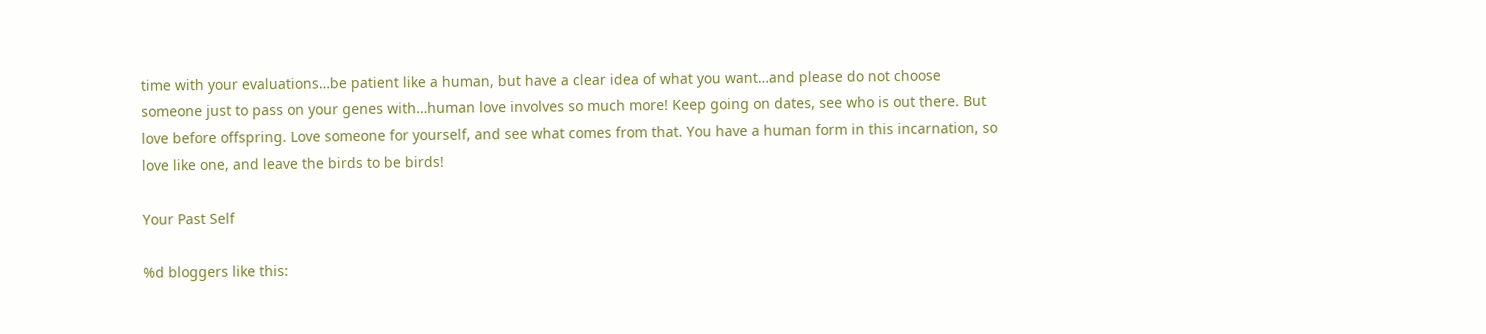time with your evaluations…be patient like a human, but have a clear idea of what you want…and please do not choose someone just to pass on your genes with…human love involves so much more! Keep going on dates, see who is out there. But love before offspring. Love someone for yourself, and see what comes from that. You have a human form in this incarnation, so love like one, and leave the birds to be birds!

Your Past Self

%d bloggers like this: